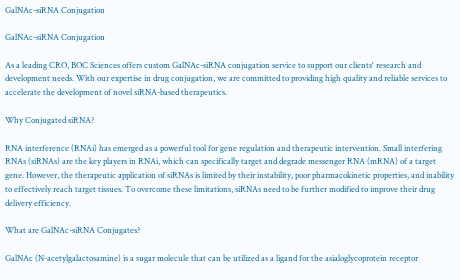GalNAc-siRNA Conjugation

GalNAc-siRNA Conjugation

As a leading CRO, BOC Sciences offers custom GalNAc-siRNA conjugation service to support our clients' research and development needs. With our expertise in drug conjugation, we are committed to providing high quality and reliable services to accelerate the development of novel siRNA-based therapeutics.

Why Conjugated siRNA?

RNA interference (RNAi) has emerged as a powerful tool for gene regulation and therapeutic intervention. Small interfering RNAs (siRNAs) are the key players in RNAi, which can specifically target and degrade messenger RNA (mRNA) of a target gene. However, the therapeutic application of siRNAs is limited by their instability, poor pharmacokinetic properties, and inability to effectively reach target tissues. To overcome these limitations, siRNAs need to be further modified to improve their drug delivery efficiency.

What are GalNAc-siRNA Conjugates?

GalNAc (N-acetylgalactosamine) is a sugar molecule that can be utilized as a ligand for the asialoglycoprotein receptor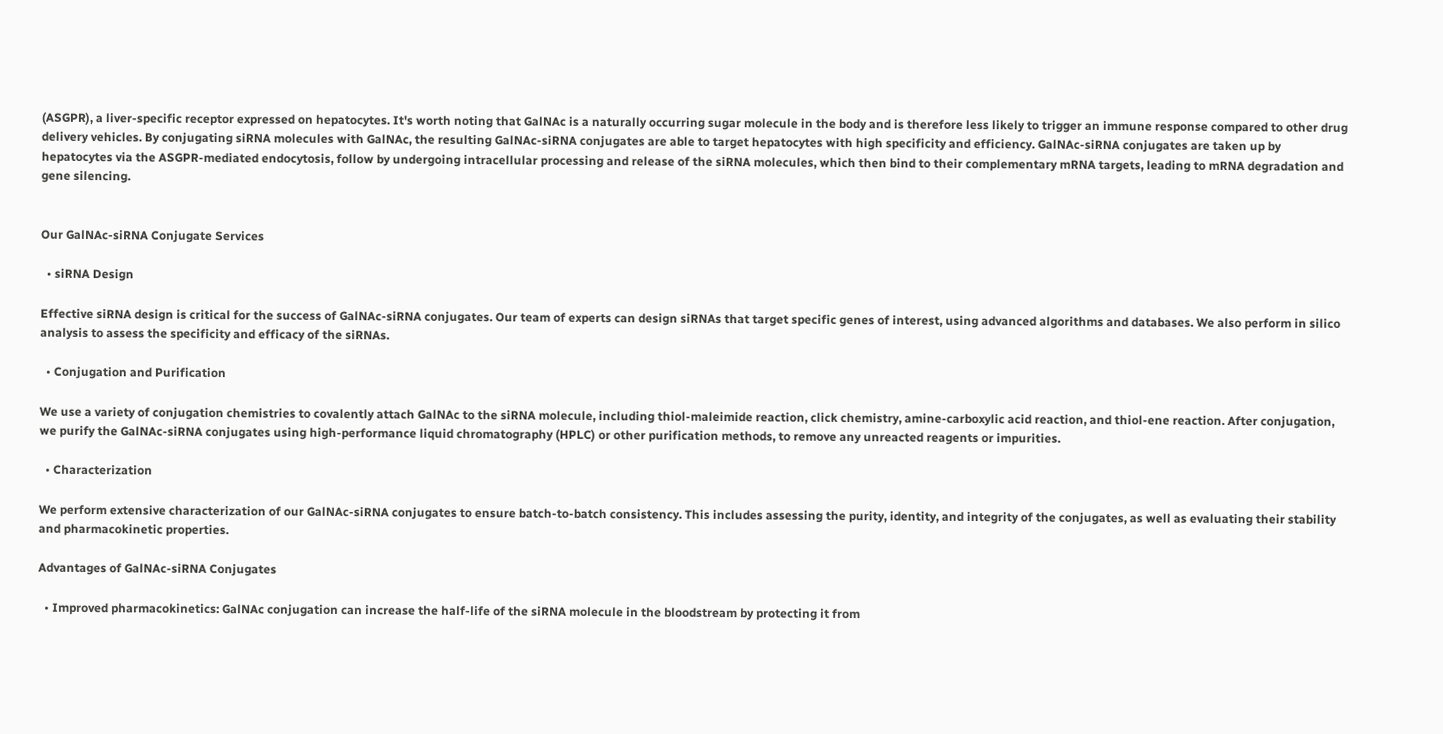(ASGPR), a liver-specific receptor expressed on hepatocytes. It's worth noting that GalNAc is a naturally occurring sugar molecule in the body and is therefore less likely to trigger an immune response compared to other drug delivery vehicles. By conjugating siRNA molecules with GalNAc, the resulting GalNAc-siRNA conjugates are able to target hepatocytes with high specificity and efficiency. GalNAc-siRNA conjugates are taken up by hepatocytes via the ASGPR-mediated endocytosis, follow by undergoing intracellular processing and release of the siRNA molecules, which then bind to their complementary mRNA targets, leading to mRNA degradation and gene silencing.


Our GalNAc-siRNA Conjugate Services

  • siRNA Design

Effective siRNA design is critical for the success of GalNAc-siRNA conjugates. Our team of experts can design siRNAs that target specific genes of interest, using advanced algorithms and databases. We also perform in silico analysis to assess the specificity and efficacy of the siRNAs.

  • Conjugation and Purification

We use a variety of conjugation chemistries to covalently attach GalNAc to the siRNA molecule, including thiol-maleimide reaction, click chemistry, amine-carboxylic acid reaction, and thiol-ene reaction. After conjugation, we purify the GalNAc-siRNA conjugates using high-performance liquid chromatography (HPLC) or other purification methods, to remove any unreacted reagents or impurities.

  • Characterization

We perform extensive characterization of our GalNAc-siRNA conjugates to ensure batch-to-batch consistency. This includes assessing the purity, identity, and integrity of the conjugates, as well as evaluating their stability and pharmacokinetic properties.

Advantages of GalNAc-siRNA Conjugates

  • Improved pharmacokinetics: GalNAc conjugation can increase the half-life of the siRNA molecule in the bloodstream by protecting it from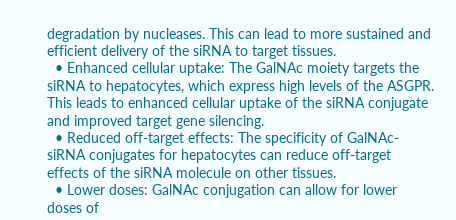degradation by nucleases. This can lead to more sustained and efficient delivery of the siRNA to target tissues.
  • Enhanced cellular uptake: The GalNAc moiety targets the siRNA to hepatocytes, which express high levels of the ASGPR. This leads to enhanced cellular uptake of the siRNA conjugate and improved target gene silencing.
  • Reduced off-target effects: The specificity of GalNAc-siRNA conjugates for hepatocytes can reduce off-target effects of the siRNA molecule on other tissues.
  • Lower doses: GalNAc conjugation can allow for lower doses of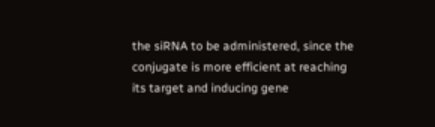the siRNA to be administered, since the conjugate is more efficient at reaching its target and inducing gene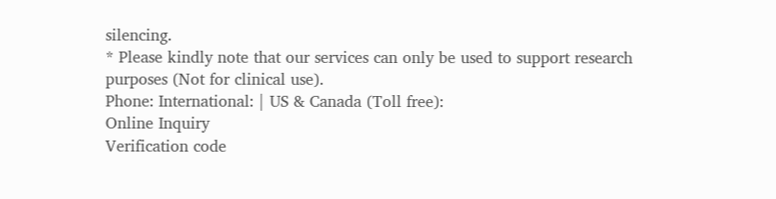silencing.
* Please kindly note that our services can only be used to support research purposes (Not for clinical use).
Phone: International: | US & Canada (Toll free):
Online Inquiry
Verification code